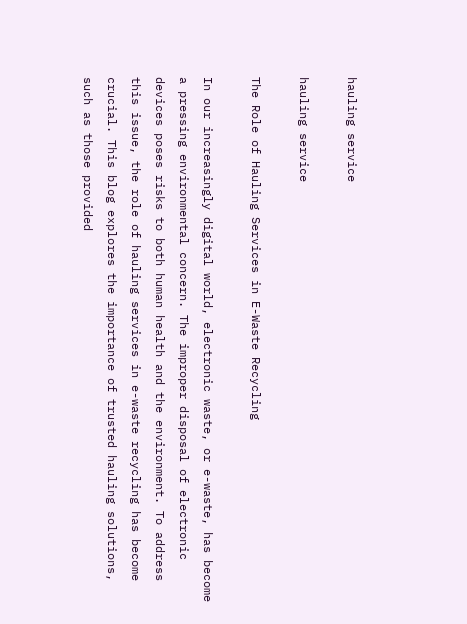hauling service

hauling service

The Role of Hauling Services in E-Waste Recycling

In our increasingly digital world, electronic waste, or e-waste, has become a pressing environmental concern. The improper disposal of electronic devices poses risks to both human health and the environment. To address this issue, the role of hauling services in e-waste recycling has become crucial. This blog explores the importance of trusted hauling solutions, such as those provided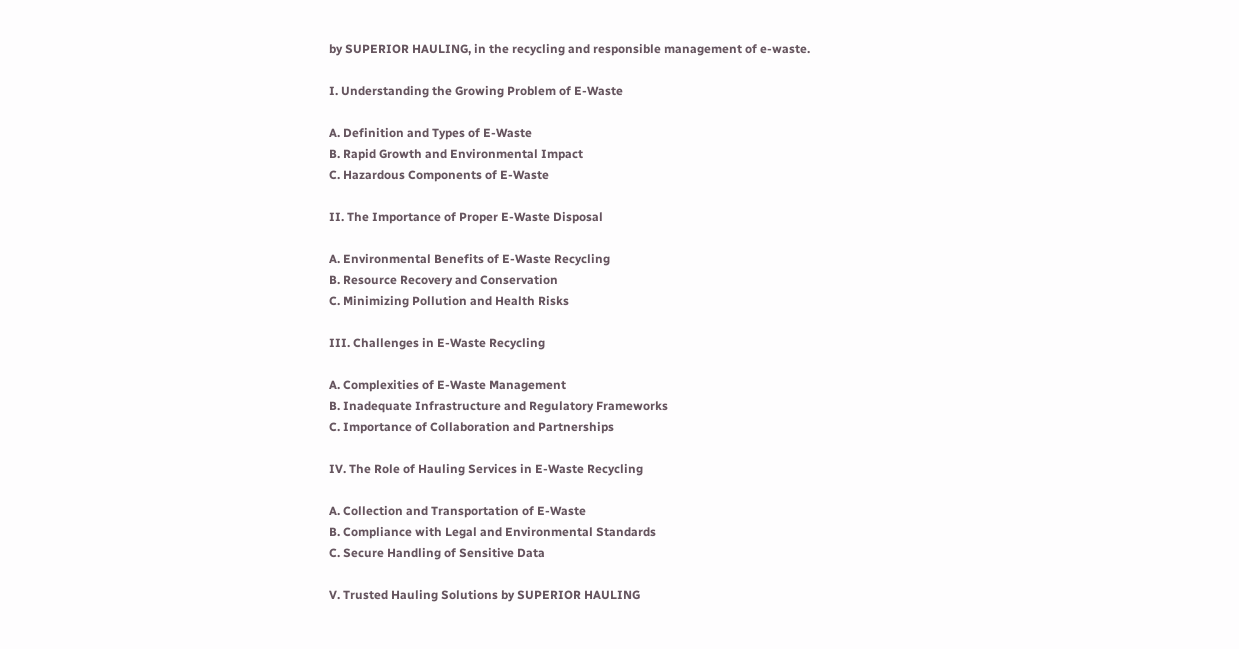by SUPERIOR HAULING, in the recycling and responsible management of e-waste.

I. Understanding the Growing Problem of E-Waste

A. Definition and Types of E-Waste
B. Rapid Growth and Environmental Impact
C. Hazardous Components of E-Waste

II. The Importance of Proper E-Waste Disposal

A. Environmental Benefits of E-Waste Recycling
B. Resource Recovery and Conservation
C. Minimizing Pollution and Health Risks

III. Challenges in E-Waste Recycling

A. Complexities of E-Waste Management
B. Inadequate Infrastructure and Regulatory Frameworks
C. Importance of Collaboration and Partnerships

IV. The Role of Hauling Services in E-Waste Recycling

A. Collection and Transportation of E-Waste
B. Compliance with Legal and Environmental Standards
C. Secure Handling of Sensitive Data

V. Trusted Hauling Solutions by SUPERIOR HAULING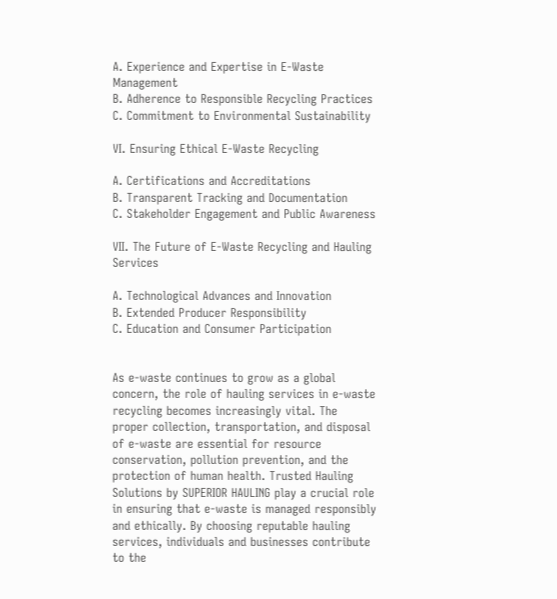A. Experience and Expertise in E-Waste Management
B. Adherence to Responsible Recycling Practices
C. Commitment to Environmental Sustainability

VI. Ensuring Ethical E-Waste Recycling

A. Certifications and Accreditations
B. Transparent Tracking and Documentation
C. Stakeholder Engagement and Public Awareness

VII. The Future of E-Waste Recycling and Hauling Services

A. Technological Advances and Innovation
B. Extended Producer Responsibility
C. Education and Consumer Participation


As e-waste continues to grow as a global concern, the role of hauling services in e-waste recycling becomes increasingly vital. The proper collection, transportation, and disposal of e-waste are essential for resource conservation, pollution prevention, and the protection of human health. Trusted Hauling Solutions by SUPERIOR HAULING play a crucial role in ensuring that e-waste is managed responsibly and ethically. By choosing reputable hauling services, individuals and businesses contribute to the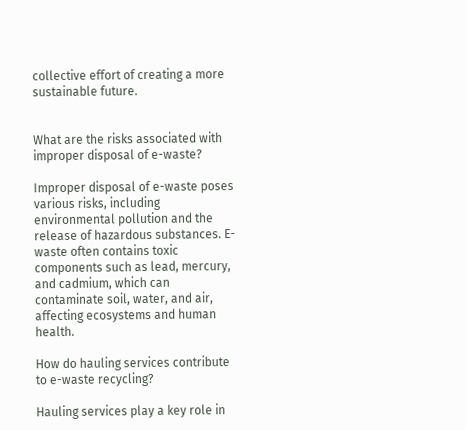collective effort of creating a more sustainable future.


What are the risks associated with improper disposal of e-waste?

Improper disposal of e-waste poses various risks, including environmental pollution and the release of hazardous substances. E-waste often contains toxic components such as lead, mercury, and cadmium, which can contaminate soil, water, and air, affecting ecosystems and human health.

How do hauling services contribute to e-waste recycling?

Hauling services play a key role in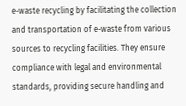e-waste recycling by facilitating the collection and transportation of e-waste from various sources to recycling facilities. They ensure compliance with legal and environmental standards, providing secure handling and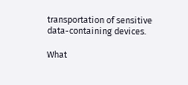transportation of sensitive data-containing devices.

What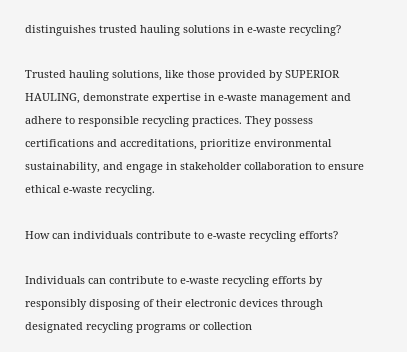distinguishes trusted hauling solutions in e-waste recycling?

Trusted hauling solutions, like those provided by SUPERIOR HAULING, demonstrate expertise in e-waste management and adhere to responsible recycling practices. They possess certifications and accreditations, prioritize environmental sustainability, and engage in stakeholder collaboration to ensure ethical e-waste recycling.

How can individuals contribute to e-waste recycling efforts?

Individuals can contribute to e-waste recycling efforts by responsibly disposing of their electronic devices through designated recycling programs or collection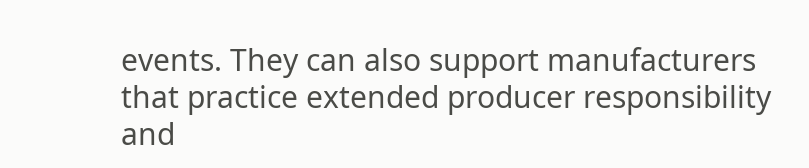events. They can also support manufacturers that practice extended producer responsibility and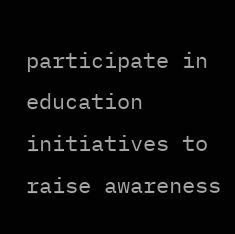participate in education initiatives to raise awareness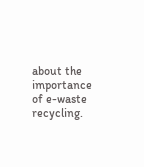about the importance of e-waste recycling.